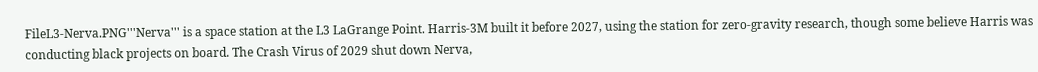FileL3-Nerva.PNG'''Nerva''' is a space station at the L3 LaGrange Point. Harris-3M built it before 2027, using the station for zero-gravity research, though some believe Harris was conducting black projects on board. The Crash Virus of 2029 shut down Nerva,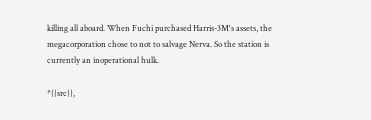killing all aboard. When Fuchi purchased Harris-3M's assets, the megacorporation chose to not to salvage Nerva. So the station is currently an inoperational hulk.

*{{src}},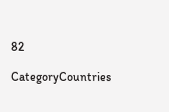82

CategoryCountries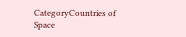CategoryCountries of Space